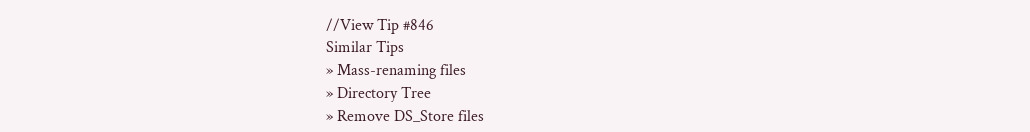//View Tip #846
Similar Tips
» Mass-renaming files
» Directory Tree
» Remove DS_Store files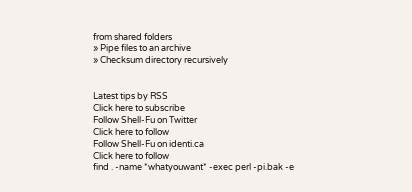from shared folders
» Pipe files to an archive
» Checksum directory recursively


Latest tips by RSS
Click here to subscribe
Follow Shell-Fu on Twitter
Click here to follow
Follow Shell-Fu on identi.ca
Click here to follow
find . -name *whatyouwant* -exec perl -pi.bak -e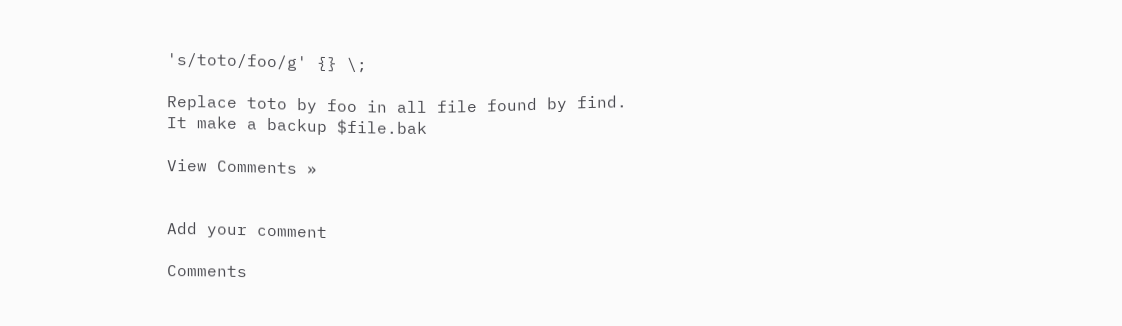's/toto/foo/g' {} \;

Replace toto by foo in all file found by find.
It make a backup $file.bak

View Comments »


Add your comment

Comments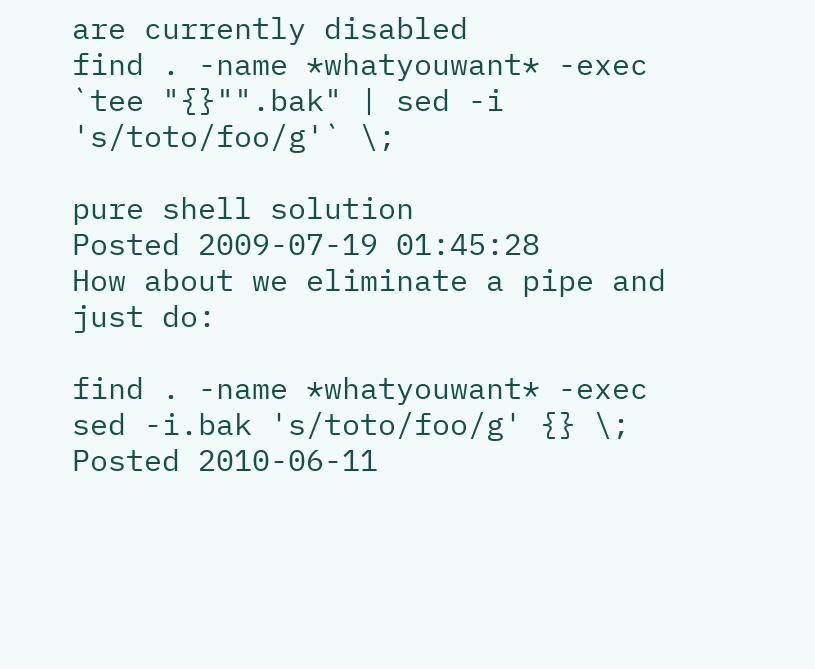are currently disabled
find . -name *whatyouwant* -exec `tee "{}"".bak" | sed -i 's/toto/foo/g'` \;

pure shell solution
Posted 2009-07-19 01:45:28
How about we eliminate a pipe and just do:

find . -name *whatyouwant* -exec sed -i.bak 's/toto/foo/g' {} \;
Posted 2010-06-11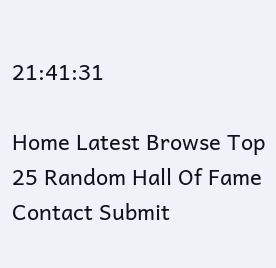21:41:31

Home Latest Browse Top 25 Random Hall Of Fame Contact Submit